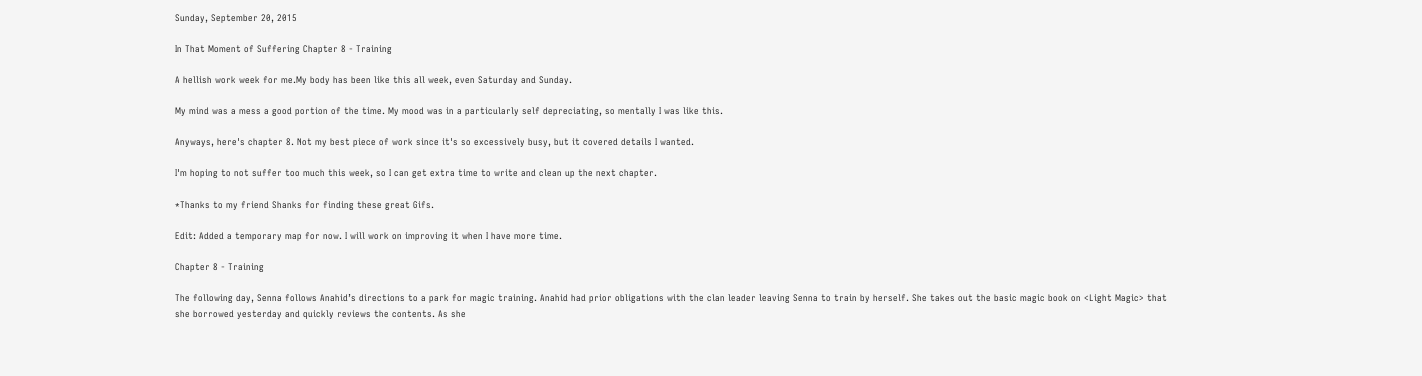Sunday, September 20, 2015

In That Moment of Suffering Chapter 8 - Training

A hellish work week for me.My body has been like this all week, even Saturday and Sunday.

My mind was a mess a good portion of the time. My mood was in a particularly self depreciating, so mentally I was like this.

Anyways, here's chapter 8. Not my best piece of work since it's so excessively busy, but it covered details I wanted.

I'm hoping to not suffer too much this week, so I can get extra time to write and clean up the next chapter.

*Thanks to my friend Shanks for finding these great Gifs.

Edit: Added a temporary map for now. I will work on improving it when I have more time.

Chapter 8 - Training

The following day, Senna follows Anahid’s directions to a park for magic training. Anahid had prior obligations with the clan leader leaving Senna to train by herself. She takes out the basic magic book on <Light Magic> that she borrowed yesterday and quickly reviews the contents. As she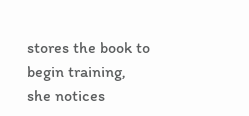stores the book to begin training, she notices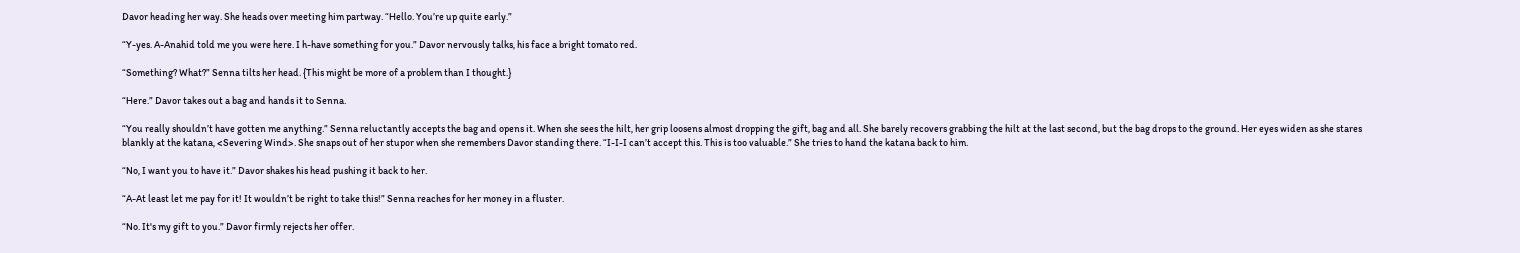Davor heading her way. She heads over meeting him partway. “Hello. You’re up quite early.”

“Y-yes. A-Anahid told me you were here. I h-have something for you.” Davor nervously talks, his face a bright tomato red.

“Something? What?” Senna tilts her head. {This might be more of a problem than I thought.}

“Here.” Davor takes out a bag and hands it to Senna.

“You really shouldn’t have gotten me anything.” Senna reluctantly accepts the bag and opens it. When she sees the hilt, her grip loosens almost dropping the gift, bag and all. She barely recovers grabbing the hilt at the last second, but the bag drops to the ground. Her eyes widen as she stares blankly at the katana, <Severing Wind>. She snaps out of her stupor when she remembers Davor standing there. “I-I-I can’t accept this. This is too valuable.” She tries to hand the katana back to him.

“No, I want you to have it.” Davor shakes his head pushing it back to her.

“A-At least let me pay for it! It wouldn’t be right to take this!” Senna reaches for her money in a fluster.

“No. It's my gift to you.” Davor firmly rejects her offer.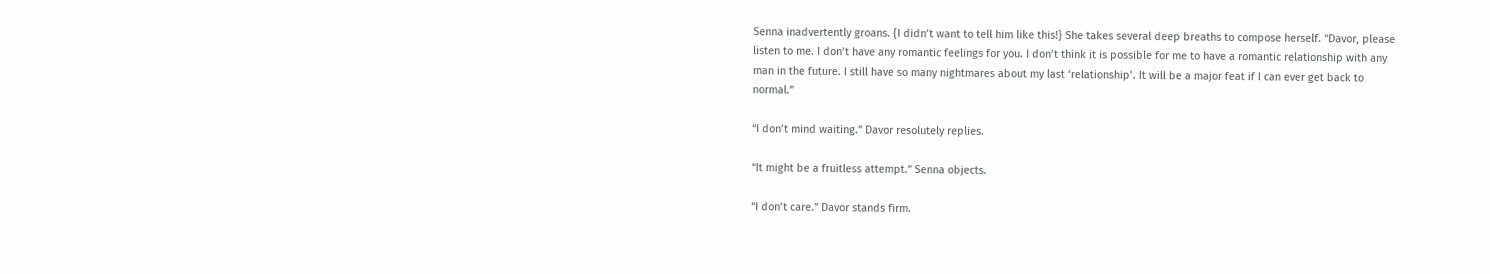Senna inadvertently groans. {I didn’t want to tell him like this!} She takes several deep breaths to compose herself. “Davor, please listen to me. I don’t have any romantic feelings for you. I don’t think it is possible for me to have a romantic relationship with any man in the future. I still have so many nightmares about my last ‘relationship’. It will be a major feat if I can ever get back to normal.”

“I don’t mind waiting.” Davor resolutely replies.

“It might be a fruitless attempt.” Senna objects.

“I don’t care.” Davor stands firm.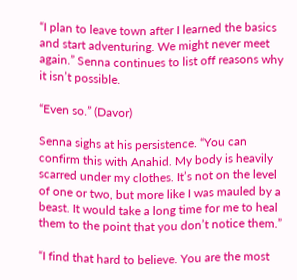“I plan to leave town after I learned the basics and start adventuring. We might never meet again.” Senna continues to list off reasons why it isn’t possible.

“Even so.” (Davor)

Senna sighs at his persistence. “You can confirm this with Anahid. My body is heavily scarred under my clothes. It’s not on the level of one or two, but more like I was mauled by a beast. It would take a long time for me to heal them to the point that you don’t notice them.”

“I find that hard to believe. You are the most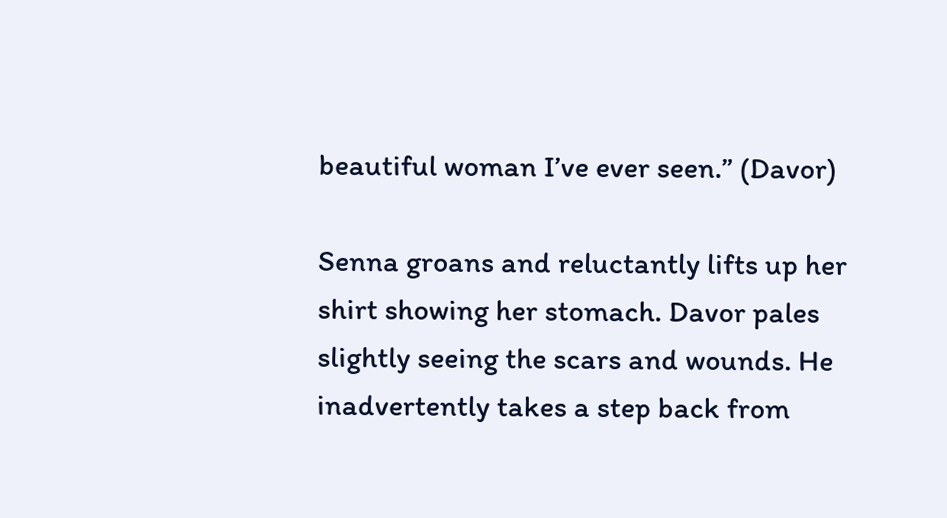beautiful woman I’ve ever seen.” (Davor)

Senna groans and reluctantly lifts up her shirt showing her stomach. Davor pales slightly seeing the scars and wounds. He inadvertently takes a step back from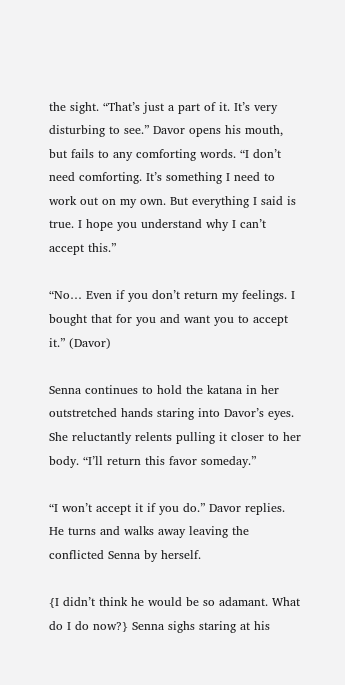the sight. “That’s just a part of it. It’s very disturbing to see.” Davor opens his mouth, but fails to any comforting words. “I don’t need comforting. It’s something I need to work out on my own. But everything I said is true. I hope you understand why I can’t accept this.”

“No… Even if you don’t return my feelings. I bought that for you and want you to accept it.” (Davor)

Senna continues to hold the katana in her outstretched hands staring into Davor’s eyes. She reluctantly relents pulling it closer to her body. “I’ll return this favor someday.”

“I won’t accept it if you do.” Davor replies. He turns and walks away leaving the conflicted Senna by herself.

{I didn’t think he would be so adamant. What do I do now?} Senna sighs staring at his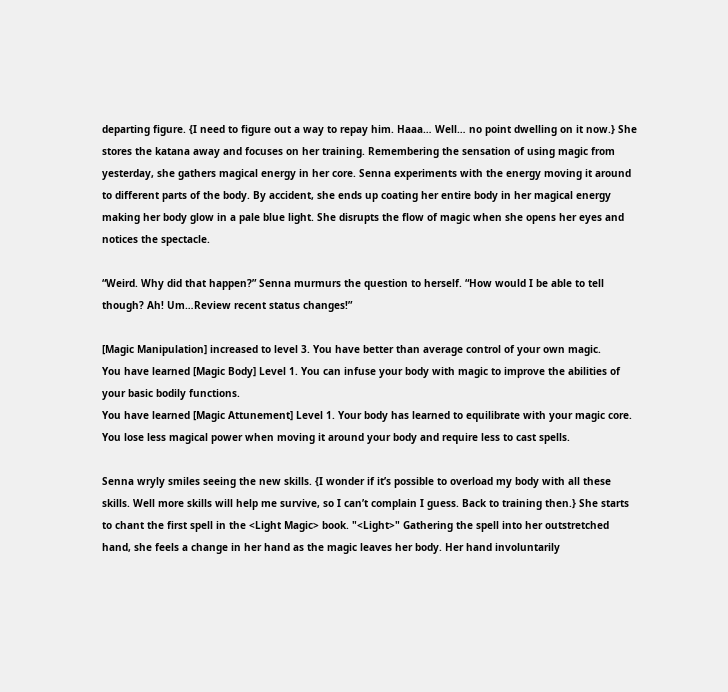departing figure. {I need to figure out a way to repay him. Haaa… Well… no point dwelling on it now.} She stores the katana away and focuses on her training. Remembering the sensation of using magic from yesterday, she gathers magical energy in her core. Senna experiments with the energy moving it around to different parts of the body. By accident, she ends up coating her entire body in her magical energy making her body glow in a pale blue light. She disrupts the flow of magic when she opens her eyes and notices the spectacle.

“Weird. Why did that happen?” Senna murmurs the question to herself. “How would I be able to tell though? Ah! Um…Review recent status changes!”

[Magic Manipulation] increased to level 3. You have better than average control of your own magic.
You have learned [Magic Body] Level 1. You can infuse your body with magic to improve the abilities of your basic bodily functions.
You have learned [Magic Attunement] Level 1. Your body has learned to equilibrate with your magic core. You lose less magical power when moving it around your body and require less to cast spells.

Senna wryly smiles seeing the new skills. {I wonder if it’s possible to overload my body with all these skills. Well more skills will help me survive, so I can’t complain I guess. Back to training then.} She starts to chant the first spell in the <Light Magic> book. "<Light>" Gathering the spell into her outstretched hand, she feels a change in her hand as the magic leaves her body. Her hand involuntarily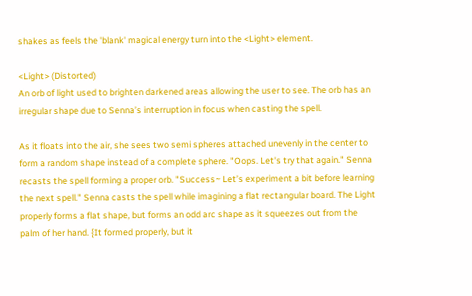shakes as feels the 'blank' magical energy turn into the <Light> element.

<Light> (Distorted)
An orb of light used to brighten darkened areas allowing the user to see. The orb has an irregular shape due to Senna’s interruption in focus when casting the spell.

As it floats into the air, she sees two semi spheres attached unevenly in the center to form a random shape instead of a complete sphere. "Oops. Let's try that again." Senna recasts the spell forming a proper orb. "Success~ Let’s experiment a bit before learning the next spell." Senna casts the spell while imagining a flat rectangular board. The Light properly forms a flat shape, but forms an odd arc shape as it squeezes out from the palm of her hand. {It formed properly, but it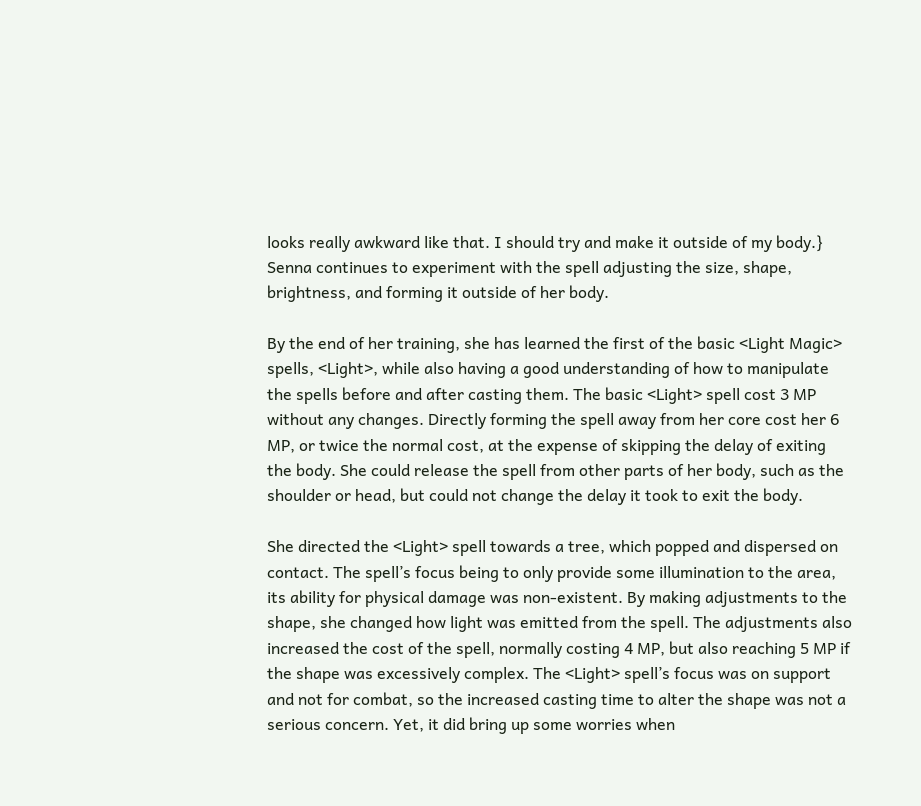looks really awkward like that. I should try and make it outside of my body.} Senna continues to experiment with the spell adjusting the size, shape, brightness, and forming it outside of her body.

By the end of her training, she has learned the first of the basic <Light Magic> spells, <Light>, while also having a good understanding of how to manipulate the spells before and after casting them. The basic <Light> spell cost 3 MP without any changes. Directly forming the spell away from her core cost her 6 MP, or twice the normal cost, at the expense of skipping the delay of exiting the body. She could release the spell from other parts of her body, such as the shoulder or head, but could not change the delay it took to exit the body.

She directed the <Light> spell towards a tree, which popped and dispersed on contact. The spell’s focus being to only provide some illumination to the area, its ability for physical damage was non-existent. By making adjustments to the shape, she changed how light was emitted from the spell. The adjustments also increased the cost of the spell, normally costing 4 MP, but also reaching 5 MP if the shape was excessively complex. The <Light> spell’s focus was on support and not for combat, so the increased casting time to alter the shape was not a serious concern. Yet, it did bring up some worries when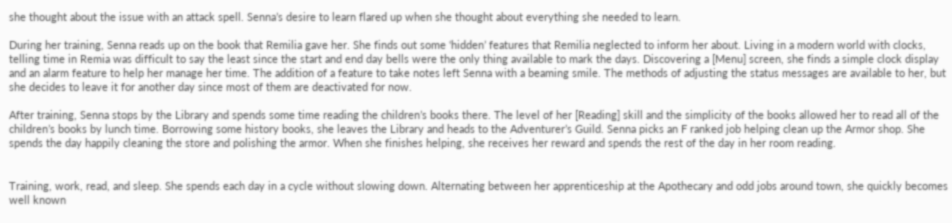she thought about the issue with an attack spell. Senna’s desire to learn flared up when she thought about everything she needed to learn.

During her training, Senna reads up on the book that Remilia gave her. She finds out some ‘hidden’ features that Remilia neglected to inform her about. Living in a modern world with clocks, telling time in Remia was difficult to say the least since the start and end day bells were the only thing available to mark the days. Discovering a [Menu] screen, she finds a simple clock display and an alarm feature to help her manage her time. The addition of a feature to take notes left Senna with a beaming smile. The methods of adjusting the status messages are available to her, but she decides to leave it for another day since most of them are deactivated for now.

After training, Senna stops by the Library and spends some time reading the children’s books there. The level of her [Reading] skill and the simplicity of the books allowed her to read all of the children’s books by lunch time. Borrowing some history books, she leaves the Library and heads to the Adventurer’s Guild. Senna picks an F ranked job helping clean up the Armor shop. She spends the day happily cleaning the store and polishing the armor. When she finishes helping, she receives her reward and spends the rest of the day in her room reading.


Training, work, read, and sleep. She spends each day in a cycle without slowing down. Alternating between her apprenticeship at the Apothecary and odd jobs around town, she quickly becomes well known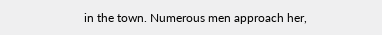in the town. Numerous men approach her,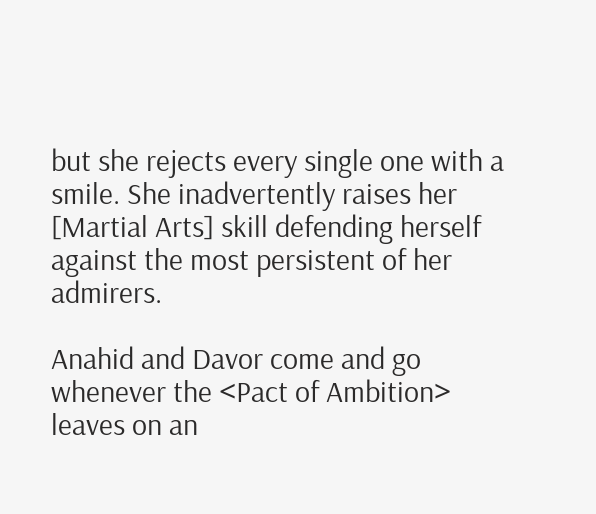but she rejects every single one with a smile. She inadvertently raises her [Martial Arts] skill defending herself against the most persistent of her admirers.

Anahid and Davor come and go whenever the <Pact of Ambition> leaves on an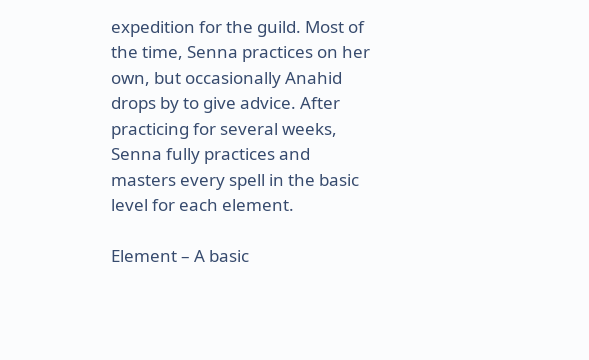expedition for the guild. Most of the time, Senna practices on her own, but occasionally Anahid drops by to give advice. After practicing for several weeks, Senna fully practices and masters every spell in the basic level for each element.

Element – A basic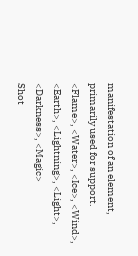manifestation of an element, primarily used for support.
<Flame>, <Water>, <Ice>, <Wind>, <Earth>, <Lightning>, <Light>, <Darkness>, <Magic>
Shot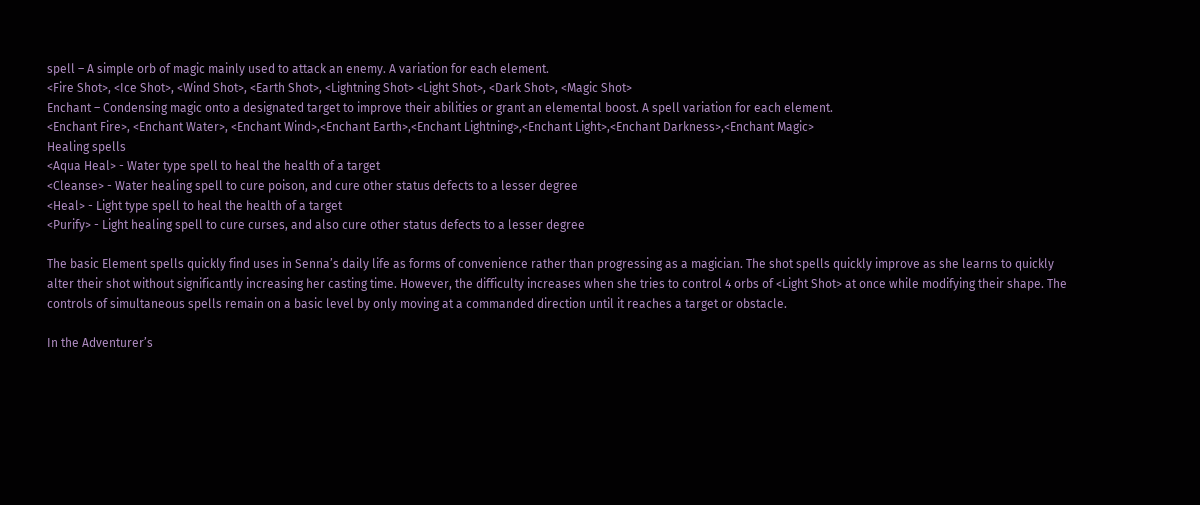spell – A simple orb of magic mainly used to attack an enemy. A variation for each element.
<Fire Shot>, <Ice Shot>, <Wind Shot>, <Earth Shot>, <Lightning Shot> <Light Shot>, <Dark Shot>, <Magic Shot>
Enchant – Condensing magic onto a designated target to improve their abilities or grant an elemental boost. A spell variation for each element.
<Enchant Fire>, <Enchant Water>, <Enchant Wind>,<Enchant Earth>,<Enchant Lightning>,<Enchant Light>,<Enchant Darkness>,<Enchant Magic>
Healing spells
<Aqua Heal> - Water type spell to heal the health of a target
<Cleanse> - Water healing spell to cure poison, and cure other status defects to a lesser degree
<Heal> - Light type spell to heal the health of a target
<Purify> - Light healing spell to cure curses, and also cure other status defects to a lesser degree

The basic Element spells quickly find uses in Senna’s daily life as forms of convenience rather than progressing as a magician. The shot spells quickly improve as she learns to quickly alter their shot without significantly increasing her casting time. However, the difficulty increases when she tries to control 4 orbs of <Light Shot> at once while modifying their shape. The controls of simultaneous spells remain on a basic level by only moving at a commanded direction until it reaches a target or obstacle.

In the Adventurer’s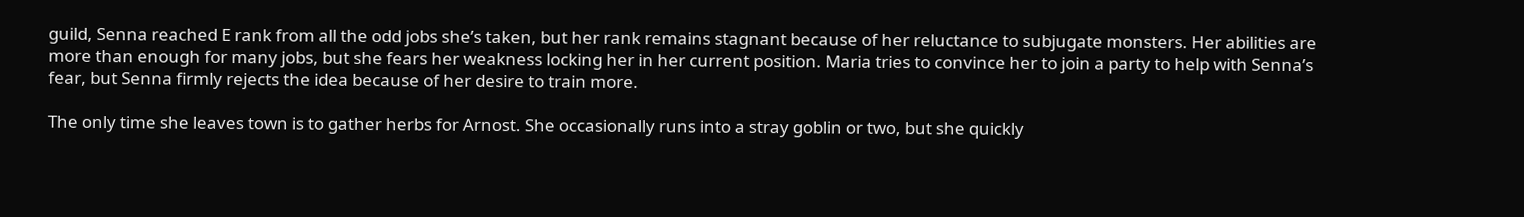guild, Senna reached E rank from all the odd jobs she’s taken, but her rank remains stagnant because of her reluctance to subjugate monsters. Her abilities are more than enough for many jobs, but she fears her weakness locking her in her current position. Maria tries to convince her to join a party to help with Senna’s fear, but Senna firmly rejects the idea because of her desire to train more.

The only time she leaves town is to gather herbs for Arnost. She occasionally runs into a stray goblin or two, but she quickly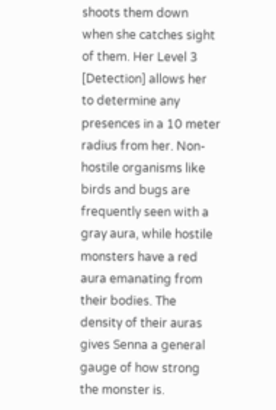shoots them down when she catches sight of them. Her Level 3 [Detection] allows her to determine any presences in a 10 meter radius from her. Non-hostile organisms like birds and bugs are frequently seen with a gray aura, while hostile monsters have a red aura emanating from their bodies. The density of their auras gives Senna a general gauge of how strong the monster is.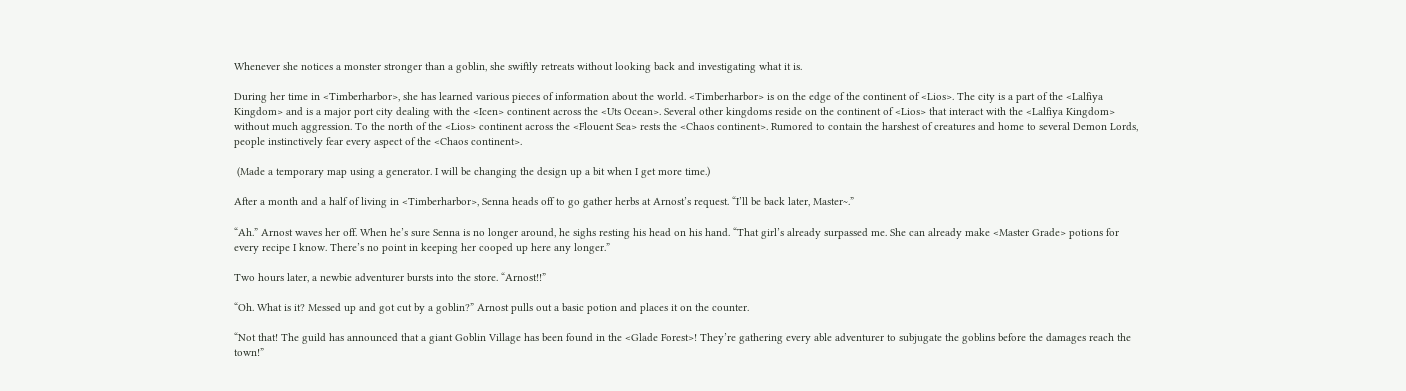Whenever she notices a monster stronger than a goblin, she swiftly retreats without looking back and investigating what it is.

During her time in <Timberharbor>, she has learned various pieces of information about the world. <Timberharbor> is on the edge of the continent of <Lios>. The city is a part of the <Lalfiya Kingdom> and is a major port city dealing with the <Icen> continent across the <Uts Ocean>. Several other kingdoms reside on the continent of <Lios> that interact with the <Lalfiya Kingdom> without much aggression. To the north of the <Lios> continent across the <Flouent Sea> rests the <Chaos continent>. Rumored to contain the harshest of creatures and home to several Demon Lords, people instinctively fear every aspect of the <Chaos continent>.

 (Made a temporary map using a generator. I will be changing the design up a bit when I get more time.)

After a month and a half of living in <Timberharbor>, Senna heads off to go gather herbs at Arnost’s request. “I’ll be back later, Master~.”

“Ah.” Arnost waves her off. When he’s sure Senna is no longer around, he sighs resting his head on his hand. “That girl’s already surpassed me. She can already make <Master Grade> potions for every recipe I know. There’s no point in keeping her cooped up here any longer.”

Two hours later, a newbie adventurer bursts into the store. “Arnost!!”

“Oh. What is it? Messed up and got cut by a goblin?” Arnost pulls out a basic potion and places it on the counter.

“Not that! The guild has announced that a giant Goblin Village has been found in the <Glade Forest>! They’re gathering every able adventurer to subjugate the goblins before the damages reach the town!”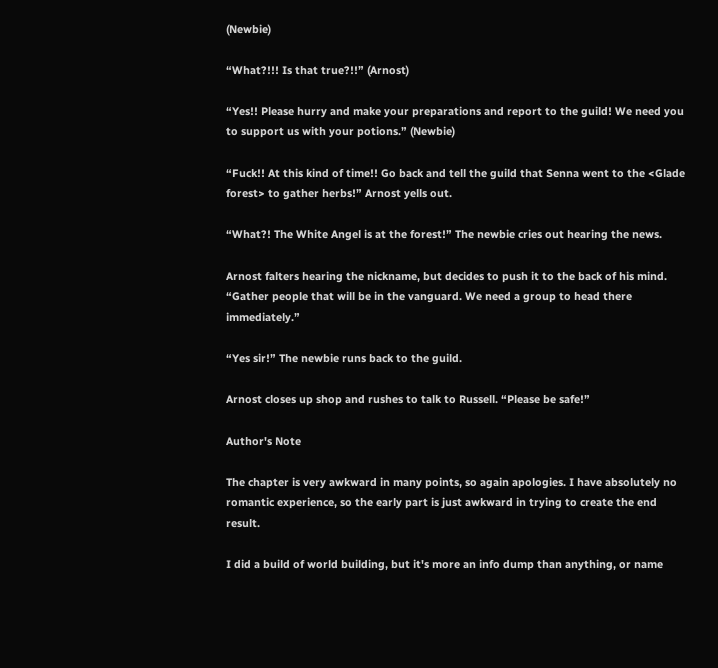(Newbie)

“What?!!! Is that true?!!” (Arnost)

“Yes!! Please hurry and make your preparations and report to the guild! We need you to support us with your potions.” (Newbie)

“Fuck!! At this kind of time!! Go back and tell the guild that Senna went to the <Glade forest> to gather herbs!” Arnost yells out.

“What?! The White Angel is at the forest!” The newbie cries out hearing the news.

Arnost falters hearing the nickname, but decides to push it to the back of his mind. “Gather people that will be in the vanguard. We need a group to head there immediately.”

“Yes sir!” The newbie runs back to the guild.

Arnost closes up shop and rushes to talk to Russell. “Please be safe!”

Author's Note

The chapter is very awkward in many points, so again apologies. I have absolutely no romantic experience, so the early part is just awkward in trying to create the end result.

I did a build of world building, but it's more an info dump than anything, or name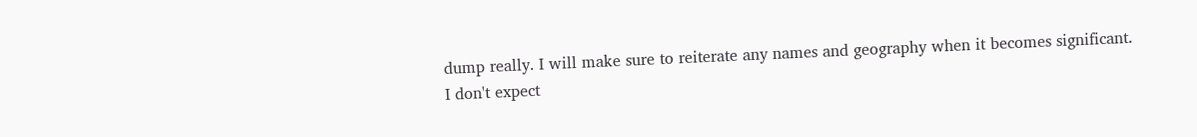dump really. I will make sure to reiterate any names and geography when it becomes significant. I don't expect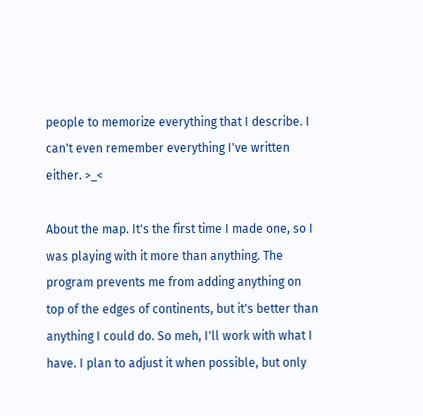people to memorize everything that I describe. I can't even remember everything I've written either. >_<

About the map. It's the first time I made one, so I was playing with it more than anything. The program prevents me from adding anything on top of the edges of continents, but it's better than anything I could do. So meh, I'll work with what I have. I plan to adjust it when possible, but only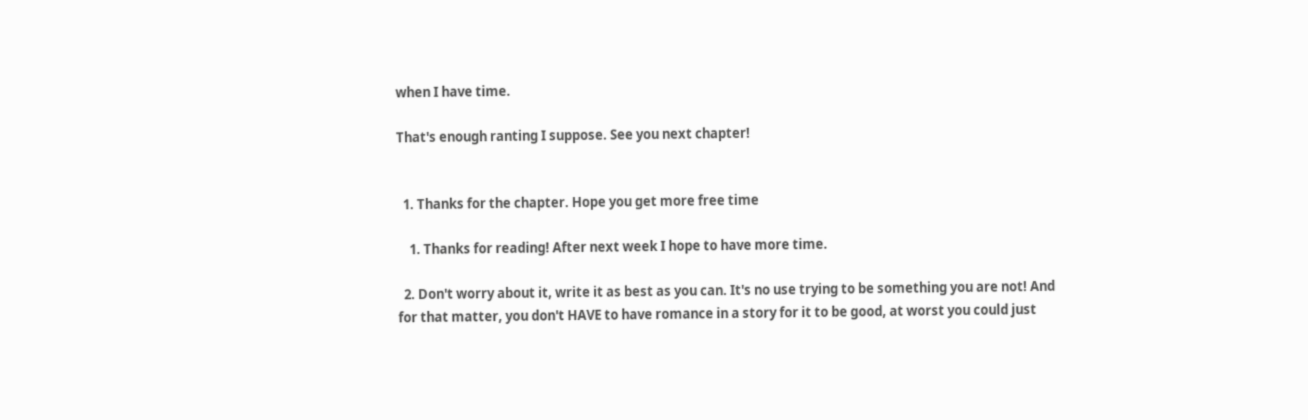when I have time.

That's enough ranting I suppose. See you next chapter!


  1. Thanks for the chapter. Hope you get more free time

    1. Thanks for reading! After next week I hope to have more time.

  2. Don't worry about it, write it as best as you can. It's no use trying to be something you are not! And for that matter, you don't HAVE to have romance in a story for it to be good, at worst you could just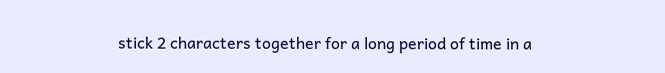stick 2 characters together for a long period of time in a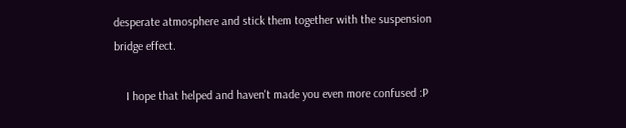desperate atmosphere and stick them together with the suspension bridge effect.

    I hope that helped and haven't made you even more confused :P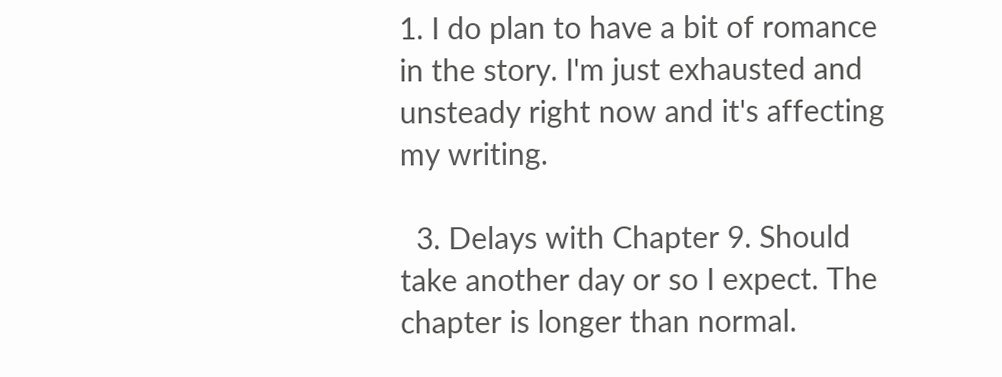1. I do plan to have a bit of romance in the story. I'm just exhausted and unsteady right now and it's affecting my writing.

  3. Delays with Chapter 9. Should take another day or so I expect. The chapter is longer than normal.